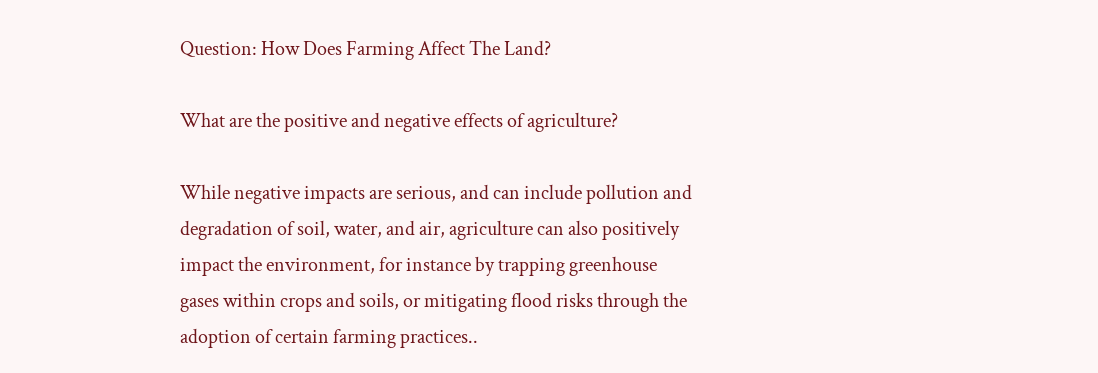Question: How Does Farming Affect The Land?

What are the positive and negative effects of agriculture?

While negative impacts are serious, and can include pollution and degradation of soil, water, and air, agriculture can also positively impact the environment, for instance by trapping greenhouse gases within crops and soils, or mitigating flood risks through the adoption of certain farming practices..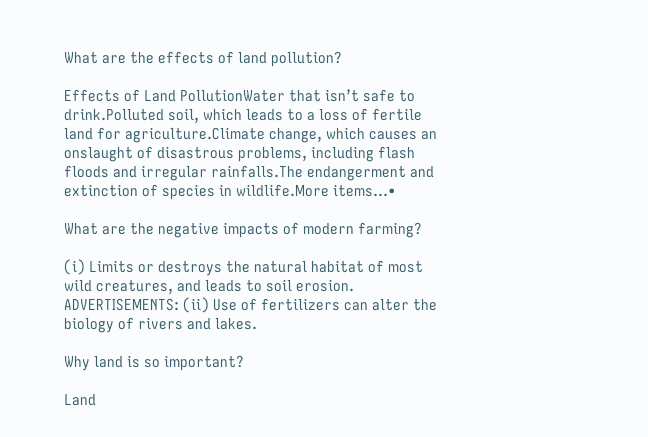What are the effects of land pollution?

Effects of Land PollutionWater that isn’t safe to drink.Polluted soil, which leads to a loss of fertile land for agriculture.Climate change, which causes an onslaught of disastrous problems, including flash floods and irregular rainfalls.The endangerment and extinction of species in wildlife.More items…•

What are the negative impacts of modern farming?

(i) Limits or destroys the natural habitat of most wild creatures, and leads to soil erosion. ADVERTISEMENTS: (ii) Use of fertilizers can alter the biology of rivers and lakes.

Why land is so important?

Land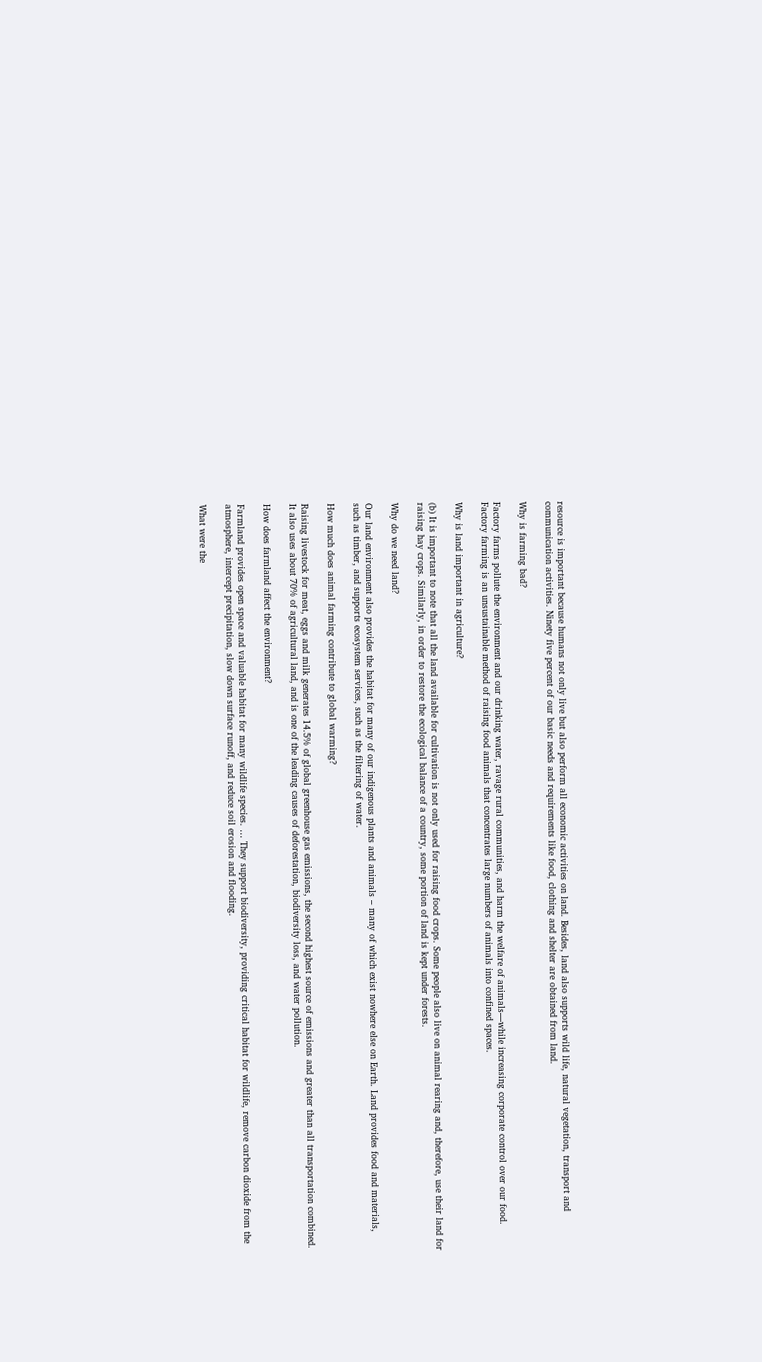resource is important because humans not only live but also perform all economic activities on land. Besides, land also supports wild life, natural vegetation, transport and communication activities. Ninety five percent of our basic needs and requirements like food, clothing and shelter are obtained from land.

Why is farming bad?

Factory farms pollute the environment and our drinking water, ravage rural communities, and harm the welfare of animals—while increasing corporate control over our food. Factory farming is an unsustainable method of raising food animals that concentrates large numbers of animals into confined spaces.

Why is land important in agriculture?

(b) It is important to note that all the land available for cultivation is not only used for raising food crops. Some people also live on animal rearing and, therefore, use their land for raising hay crops. Similarly, in order to restore the ecological balance of a country, some portion of land is kept under forests.

Why do we need land?

Our land environment also provides the habitat for many of our indigenous plants and animals – many of which exist nowhere else on Earth. Land provides food and materials, such as timber, and supports ecosystem services, such as the filtering of water.

How much does animal farming contribute to global warming?

Raising livestock for meat, eggs and milk generates 14.5% of global greenhouse gas emissions, the second highest source of emissions and greater than all transportation combined. It also uses about 70% of agricultural land, and is one of the leading causes of deforestation, biodiversity loss, and water pollution.

How does farmland affect the environment?

Farmland provides open space and valuable habitat for many wildlife species. … They support biodiversity, providing critical habitat for wildlife, remove carbon dioxide from the atmosphere, intercept precipitation, slow down surface runoff, and reduce soil erosion and flooding.

What were the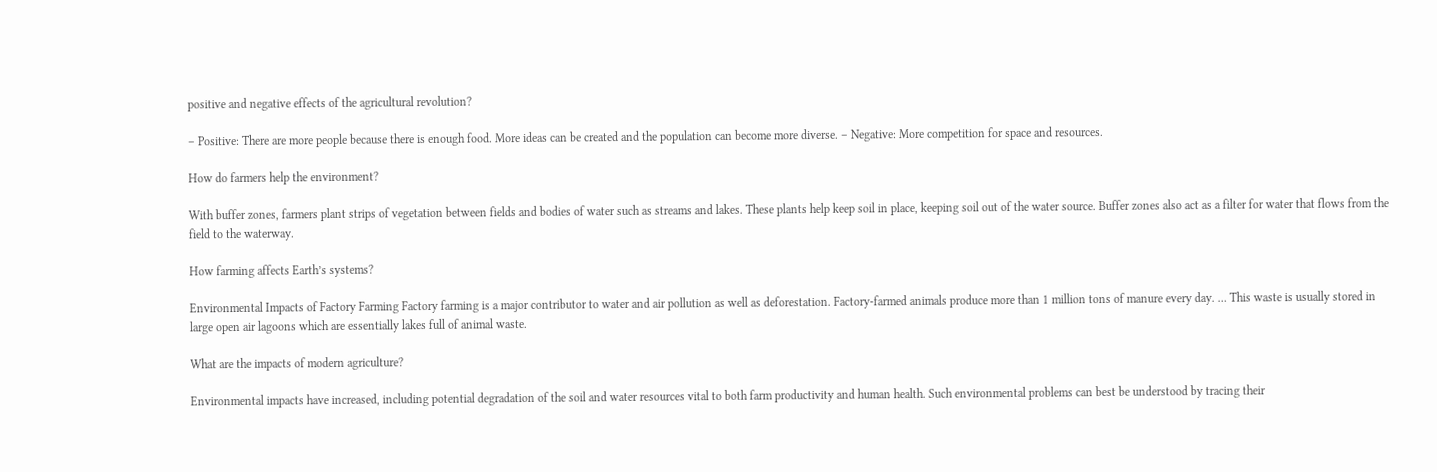positive and negative effects of the agricultural revolution?

– Positive: There are more people because there is enough food. More ideas can be created and the population can become more diverse. – Negative: More competition for space and resources.

How do farmers help the environment?

With buffer zones, farmers plant strips of vegetation between fields and bodies of water such as streams and lakes. These plants help keep soil in place, keeping soil out of the water source. Buffer zones also act as a filter for water that flows from the field to the waterway.

How farming affects Earth’s systems?

Environmental Impacts of Factory Farming Factory farming is a major contributor to water and air pollution as well as deforestation. Factory-farmed animals produce more than 1 million tons of manure every day. … This waste is usually stored in large open air lagoons which are essentially lakes full of animal waste.

What are the impacts of modern agriculture?

Environmental impacts have increased, including potential degradation of the soil and water resources vital to both farm productivity and human health. Such environmental problems can best be understood by tracing their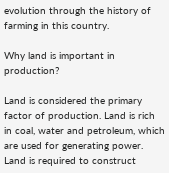evolution through the history of farming in this country.

Why land is important in production?

Land is considered the primary factor of production. Land is rich in coal, water and petroleum, which are used for generating power. Land is required to construct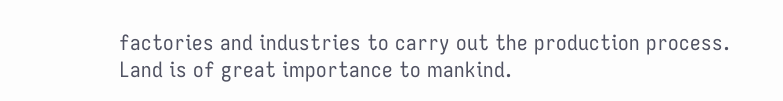factories and industries to carry out the production process. Land is of great importance to mankind.